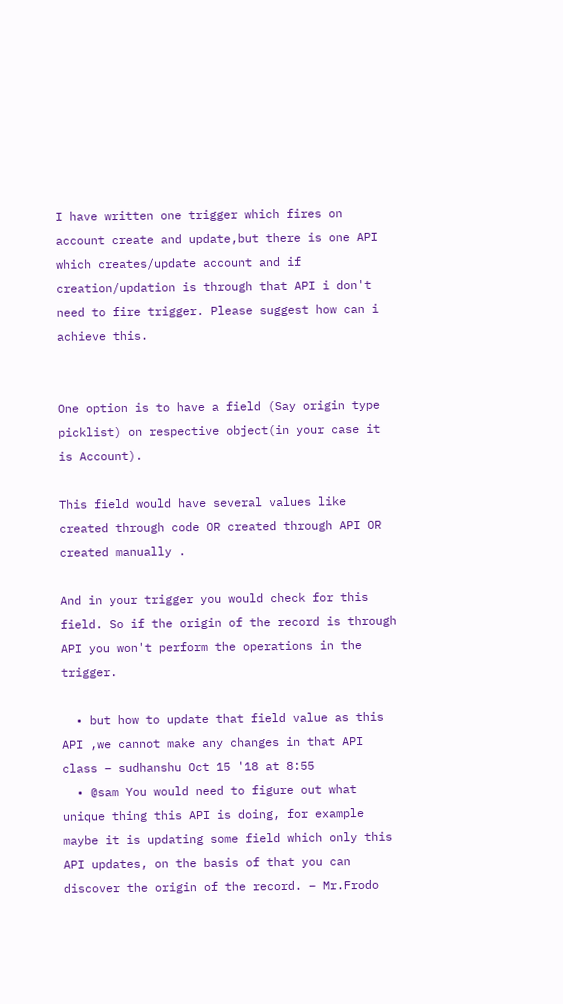I have written one trigger which fires on account create and update,but there is one API which creates/update account and if creation/updation is through that API i don't need to fire trigger. Please suggest how can i achieve this.


One option is to have a field (Say origin type picklist) on respective object(in your case it is Account).

This field would have several values like created through code OR created through API OR created manually .

And in your trigger you would check for this field. So if the origin of the record is through API you won't perform the operations in the trigger.

  • but how to update that field value as this API ,we cannot make any changes in that API class – sudhanshu Oct 15 '18 at 8:55
  • @sam You would need to figure out what unique thing this API is doing, for example maybe it is updating some field which only this API updates, on the basis of that you can discover the origin of the record. – Mr.Frodo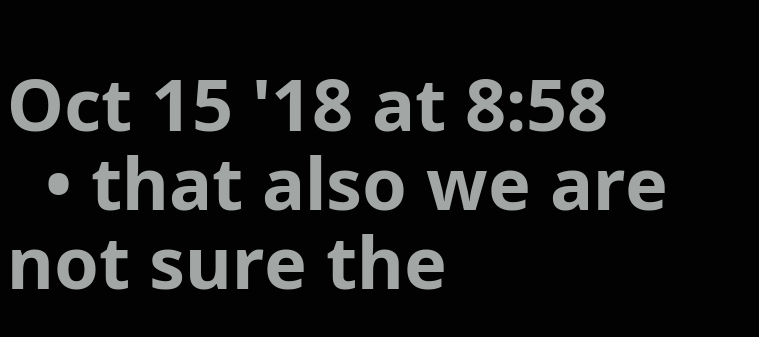Oct 15 '18 at 8:58
  • that also we are not sure the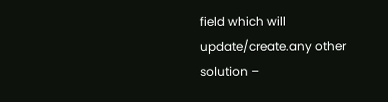field which will update/create.any other solution –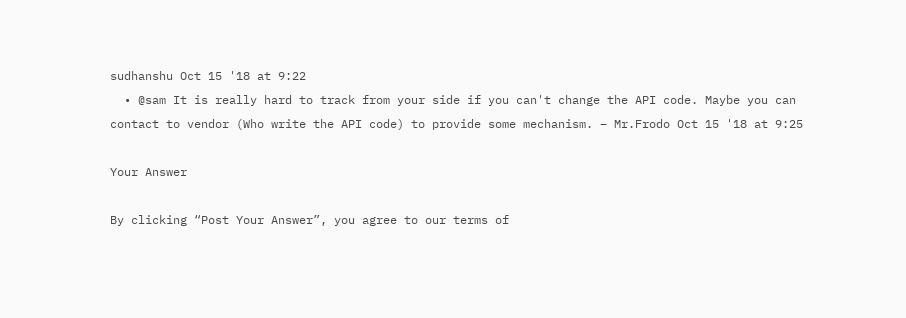sudhanshu Oct 15 '18 at 9:22
  • @sam It is really hard to track from your side if you can't change the API code. Maybe you can contact to vendor (Who write the API code) to provide some mechanism. – Mr.Frodo Oct 15 '18 at 9:25

Your Answer

By clicking “Post Your Answer”, you agree to our terms of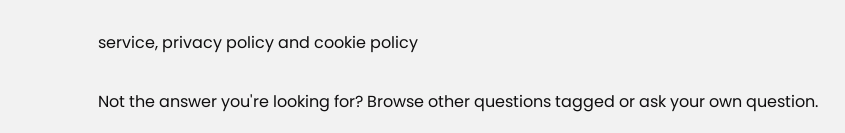service, privacy policy and cookie policy

Not the answer you're looking for? Browse other questions tagged or ask your own question.